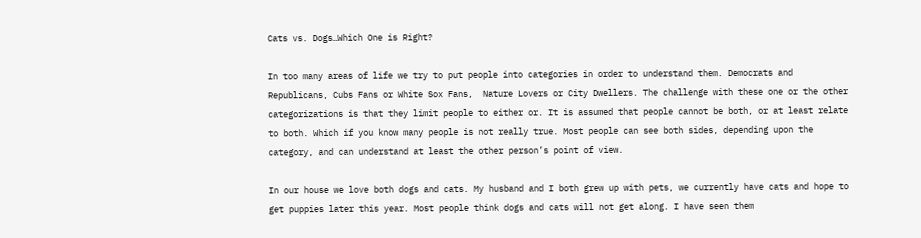Cats vs. Dogs…Which One is Right?

In too many areas of life we try to put people into categories in order to understand them. Democrats and Republicans, Cubs Fans or White Sox Fans,  Nature Lovers or City Dwellers. The challenge with these one or the other categorizations is that they limit people to either or. It is assumed that people cannot be both, or at least relate to both. Which if you know many people is not really true. Most people can see both sides, depending upon the category, and can understand at least the other person’s point of view.

In our house we love both dogs and cats. My husband and I both grew up with pets, we currently have cats and hope to get puppies later this year. Most people think dogs and cats will not get along. I have seen them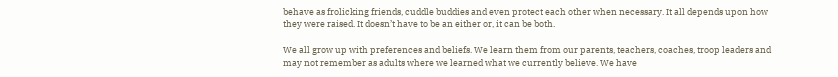behave as frolicking friends, cuddle buddies and even protect each other when necessary. It all depends upon how they were raised. It doesn’t have to be an either or, it can be both.

We all grow up with preferences and beliefs. We learn them from our parents, teachers, coaches, troop leaders and may not remember as adults where we learned what we currently believe. We have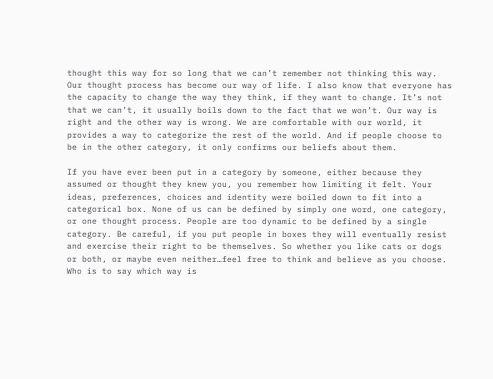thought this way for so long that we can’t remember not thinking this way. Our thought process has become our way of life. I also know that everyone has the capacity to change the way they think, if they want to change. It’s not that we can’t, it usually boils down to the fact that we won’t. Our way is right and the other way is wrong. We are comfortable with our world, it provides a way to categorize the rest of the world. And if people choose to be in the other category, it only confirms our beliefs about them.

If you have ever been put in a category by someone, either because they assumed or thought they knew you, you remember how limiting it felt. Your ideas, preferences, choices and identity were boiled down to fit into a categorical box. None of us can be defined by simply one word, one category, or one thought process. People are too dynamic to be defined by a single category. Be careful, if you put people in boxes they will eventually resist and exercise their right to be themselves. So whether you like cats or dogs or both, or maybe even neither…feel free to think and believe as you choose. Who is to say which way is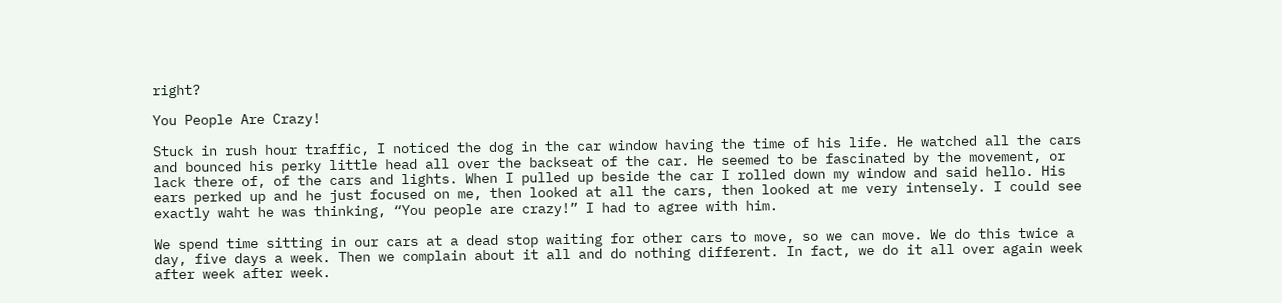right?

You People Are Crazy!

Stuck in rush hour traffic, I noticed the dog in the car window having the time of his life. He watched all the cars and bounced his perky little head all over the backseat of the car. He seemed to be fascinated by the movement, or lack there of, of the cars and lights. When I pulled up beside the car I rolled down my window and said hello. His ears perked up and he just focused on me, then looked at all the cars, then looked at me very intensely. I could see exactly waht he was thinking, “You people are crazy!” I had to agree with him.

We spend time sitting in our cars at a dead stop waiting for other cars to move, so we can move. We do this twice a day, five days a week. Then we complain about it all and do nothing different. In fact, we do it all over again week after week after week.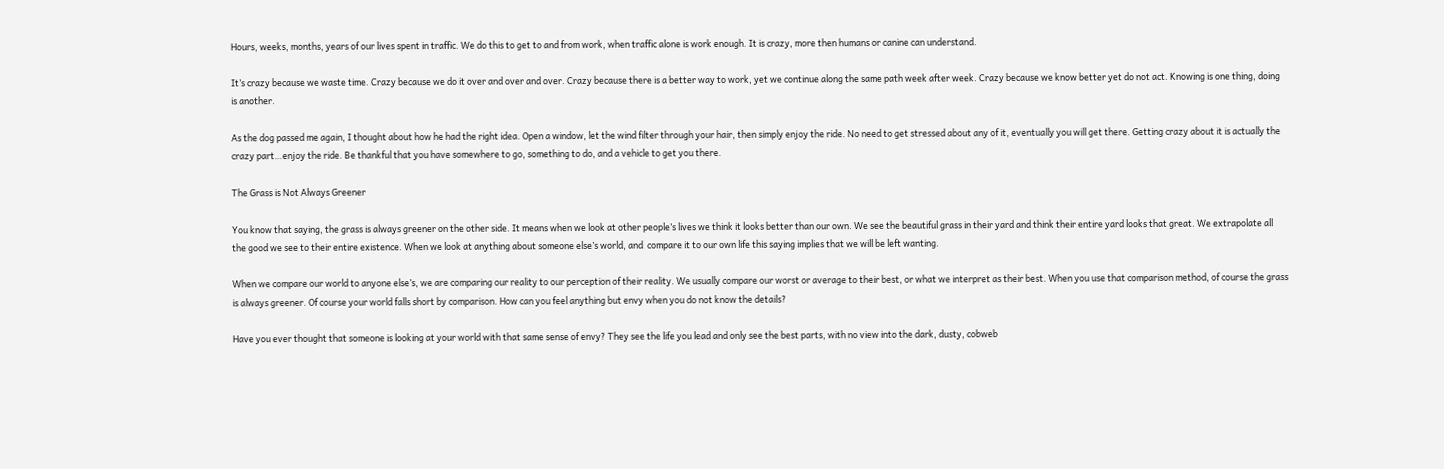Hours, weeks, months, years of our lives spent in traffic. We do this to get to and from work, when traffic alone is work enough. It is crazy, more then humans or canine can understand.

It’s crazy because we waste time. Crazy because we do it over and over and over. Crazy because there is a better way to work, yet we continue along the same path week after week. Crazy because we know better yet do not act. Knowing is one thing, doing is another.

As the dog passed me again, I thought about how he had the right idea. Open a window, let the wind filter through your hair, then simply enjoy the ride. No need to get stressed about any of it, eventually you will get there. Getting crazy about it is actually the crazy part…enjoy the ride. Be thankful that you have somewhere to go, something to do, and a vehicle to get you there.

The Grass is Not Always Greener

You know that saying, the grass is always greener on the other side. It means when we look at other people’s lives we think it looks better than our own. We see the beautiful grass in their yard and think their entire yard looks that great. We extrapolate all the good we see to their entire existence. When we look at anything about someone else’s world, and  compare it to our own life this saying implies that we will be left wanting.

When we compare our world to anyone else’s, we are comparing our reality to our perception of their reality. We usually compare our worst or average to their best, or what we interpret as their best. When you use that comparison method, of course the grass is always greener. Of course your world falls short by comparison. How can you feel anything but envy when you do not know the details?

Have you ever thought that someone is looking at your world with that same sense of envy? They see the life you lead and only see the best parts, with no view into the dark, dusty, cobweb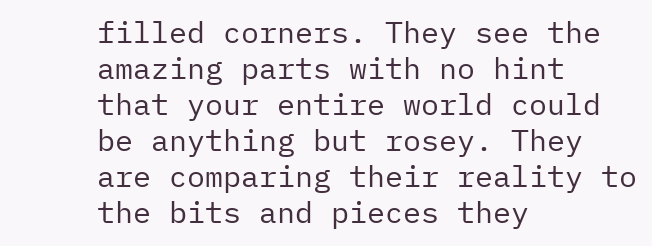filled corners. They see the amazing parts with no hint that your entire world could be anything but rosey. They are comparing their reality to the bits and pieces they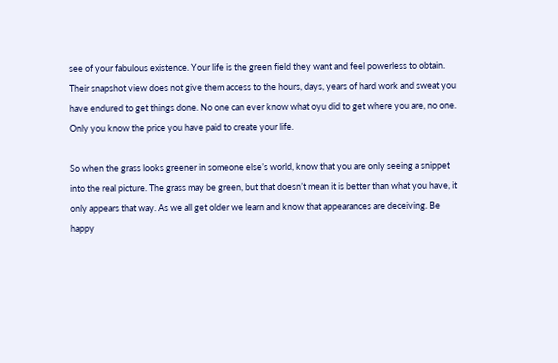see of your fabulous existence. Your life is the green field they want and feel powerless to obtain. Their snapshot view does not give them access to the hours, days, years of hard work and sweat you have endured to get things done. No one can ever know what oyu did to get where you are, no one. Only you know the price you have paid to create your life.

So when the grass looks greener in someone else’s world, know that you are only seeing a snippet into the real picture. The grass may be green, but that doesn’t mean it is better than what you have, it only appears that way. As we all get older we learn and know that appearances are deceiving. Be happy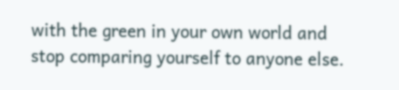with the green in your own world and stop comparing yourself to anyone else.